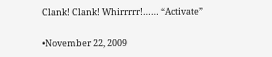Clank! Clank! Whirrrrr!…… “Activate”

•November 22, 2009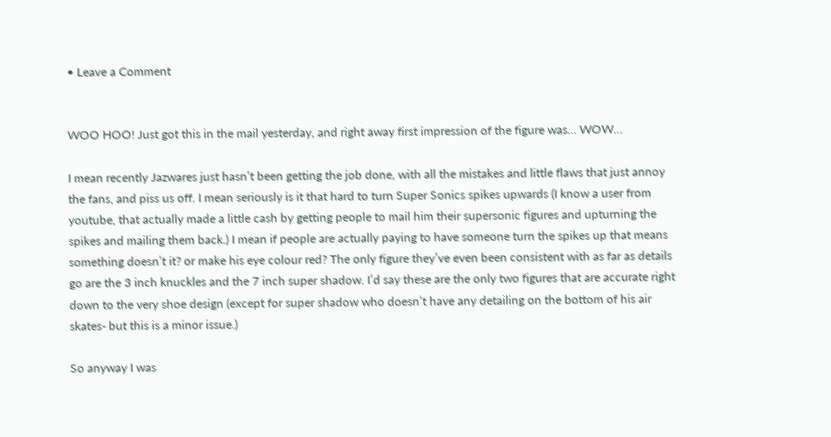• Leave a Comment


WOO HOO! Just got this in the mail yesterday, and right away first impression of the figure was… WOW…

I mean recently Jazwares just hasn’t been getting the job done, with all the mistakes and little flaws that just annoy the fans, and piss us off. I mean seriously is it that hard to turn Super Sonics spikes upwards (I know a user from youtube, that actually made a little cash by getting people to mail him their supersonic figures and upturning the spikes and mailing them back.) I mean if people are actually paying to have someone turn the spikes up that means something doesn’t it? or make his eye colour red? The only figure they’ve even been consistent with as far as details go are the 3 inch knuckles and the 7 inch super shadow. I’d say these are the only two figures that are accurate right down to the very shoe design (except for super shadow who doesn’t have any detailing on the bottom of his air skates- but this is a minor issue.)

So anyway I was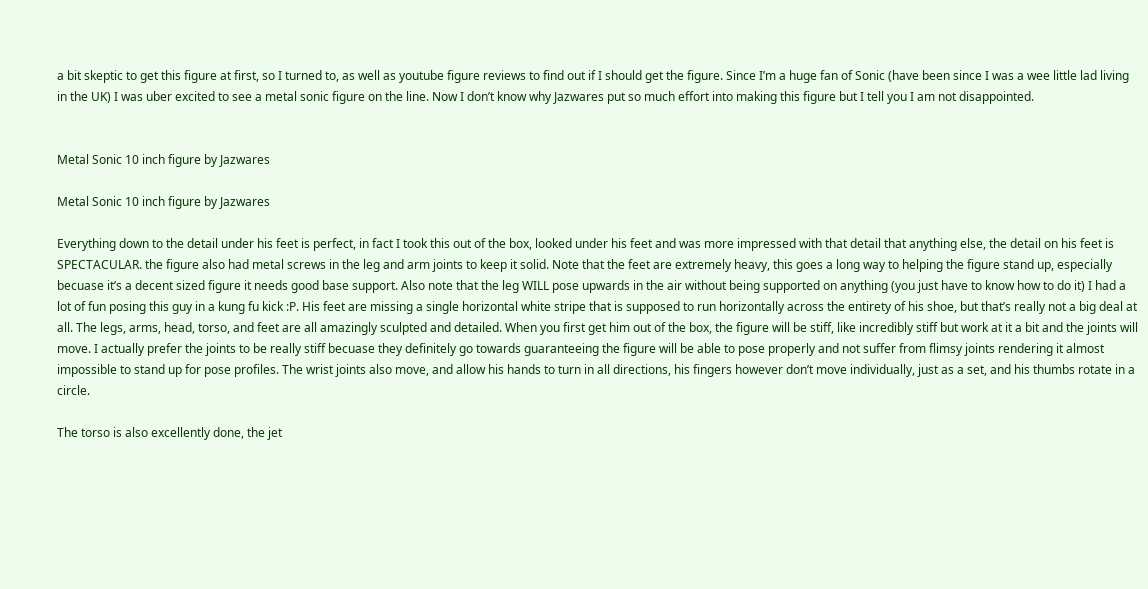a bit skeptic to get this figure at first, so I turned to, as well as youtube figure reviews to find out if I should get the figure. Since I’m a huge fan of Sonic (have been since I was a wee little lad living in the UK) I was uber excited to see a metal sonic figure on the line. Now I don’t know why Jazwares put so much effort into making this figure but I tell you I am not disappointed.


Metal Sonic 10 inch figure by Jazwares

Metal Sonic 10 inch figure by Jazwares

Everything down to the detail under his feet is perfect, in fact I took this out of the box, looked under his feet and was more impressed with that detail that anything else, the detail on his feet is SPECTACULAR. the figure also had metal screws in the leg and arm joints to keep it solid. Note that the feet are extremely heavy, this goes a long way to helping the figure stand up, especially becuase it’s a decent sized figure it needs good base support. Also note that the leg WILL pose upwards in the air without being supported on anything (you just have to know how to do it) I had a lot of fun posing this guy in a kung fu kick :P. His feet are missing a single horizontal white stripe that is supposed to run horizontally across the entirety of his shoe, but that’s really not a big deal at all. The legs, arms, head, torso, and feet are all amazingly sculpted and detailed. When you first get him out of the box, the figure will be stiff, like incredibly stiff but work at it a bit and the joints will move. I actually prefer the joints to be really stiff becuase they definitely go towards guaranteeing the figure will be able to pose properly and not suffer from flimsy joints rendering it almost impossible to stand up for pose profiles. The wrist joints also move, and allow his hands to turn in all directions, his fingers however don’t move individually, just as a set, and his thumbs rotate in a circle.

The torso is also excellently done, the jet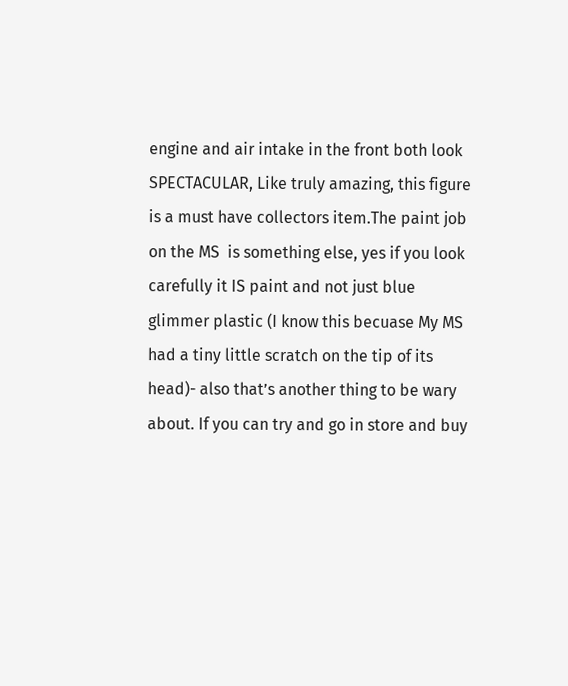engine and air intake in the front both look SPECTACULAR, Like truly amazing, this figure is a must have collectors item.The paint job on the MS  is something else, yes if you look carefully it IS paint and not just blue glimmer plastic (I know this becuase My MS had a tiny little scratch on the tip of its head)- also that’s another thing to be wary about. If you can try and go in store and buy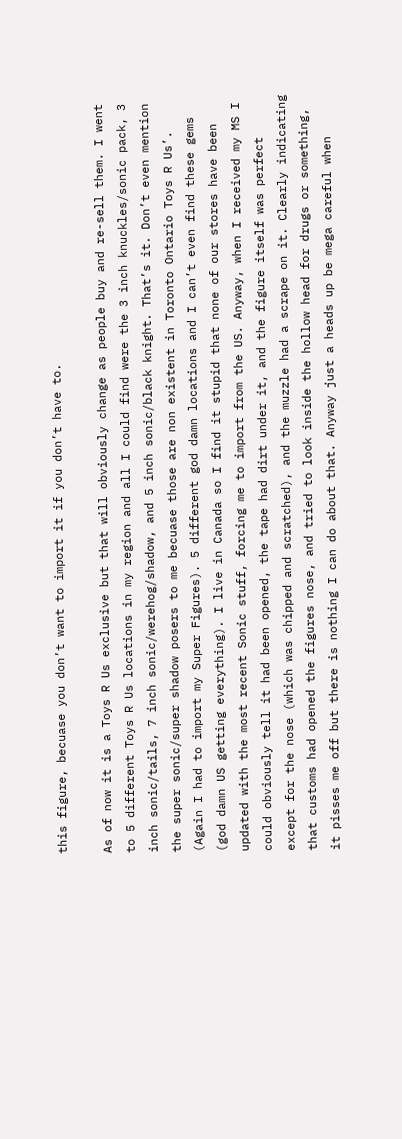this figure, becuase you don’t want to import it if you don’t have to.

As of now it is a Toys R Us exclusive but that will obviously change as people buy and re-sell them. I went to 5 different Toys R Us locations in my region and all I could find were the 3 inch knuckles/sonic pack, 3 inch sonic/tails, 7 inch sonic/werehog/shadow, and 5 inch sonic/black knight. That’s it. Don’t even mention the super sonic/super shadow posers to me becuase those are non existent in Toronto Ontario Toys R Us’. (Again I had to import my Super Figures). 5 different god damn locations and I can’t even find these gems (god damn US getting everything). I live in Canada so I find it stupid that none of our stores have been updated with the most recent Sonic stuff, forcing me to import from the US. Anyway, when I received my MS I could obviously tell it had been opened, the tape had dirt under it, and the figure itself was perfect except for the nose (which was chipped and scratched), and the muzzle had a scrape on it. Clearly indicating that customs had opened the figures nose, and tried to look inside the hollow head for drugs or something, it pisses me off but there is nothing I can do about that. Anyway just a heads up be mega careful when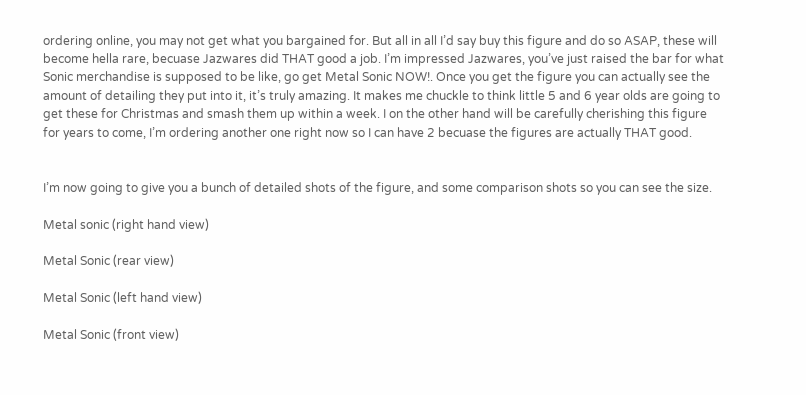ordering online, you may not get what you bargained for. But all in all I’d say buy this figure and do so ASAP, these will become hella rare, becuase Jazwares did THAT good a job. I’m impressed Jazwares, you’ve just raised the bar for what Sonic merchandise is supposed to be like, go get Metal Sonic NOW!. Once you get the figure you can actually see the amount of detailing they put into it, it’s truly amazing. It makes me chuckle to think little 5 and 6 year olds are going to get these for Christmas and smash them up within a week. I on the other hand will be carefully cherishing this figure for years to come, I’m ordering another one right now so I can have 2 becuase the figures are actually THAT good.


I’m now going to give you a bunch of detailed shots of the figure, and some comparison shots so you can see the size.

Metal sonic (right hand view)

Metal Sonic (rear view)

Metal Sonic (left hand view)

Metal Sonic (front view)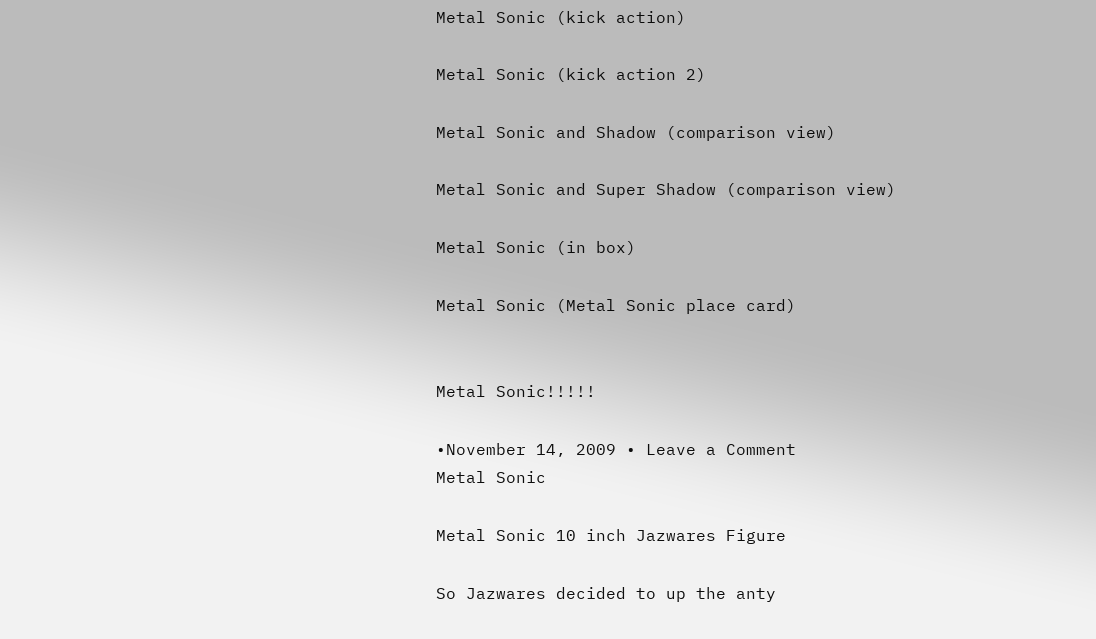Metal Sonic (kick action)

Metal Sonic (kick action 2)

Metal Sonic and Shadow (comparison view)

Metal Sonic and Super Shadow (comparison view)

Metal Sonic (in box)

Metal Sonic (Metal Sonic place card)


Metal Sonic!!!!!

•November 14, 2009 • Leave a Comment
Metal Sonic

Metal Sonic 10 inch Jazwares Figure

So Jazwares decided to up the anty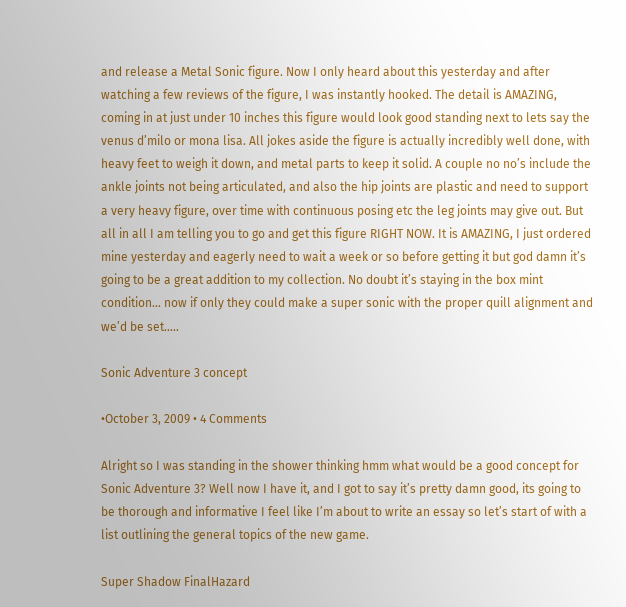and release a Metal Sonic figure. Now I only heard about this yesterday and after watching a few reviews of the figure, I was instantly hooked. The detail is AMAZING, coming in at just under 10 inches this figure would look good standing next to lets say the venus d’milo or mona lisa. All jokes aside the figure is actually incredibly well done, with heavy feet to weigh it down, and metal parts to keep it solid. A couple no no’s include the ankle joints not being articulated, and also the hip joints are plastic and need to support a very heavy figure, over time with continuous posing etc the leg joints may give out. But all in all I am telling you to go and get this figure RIGHT NOW. It is AMAZING, I just ordered mine yesterday and eagerly need to wait a week or so before getting it but god damn it’s going to be a great addition to my collection. No doubt it’s staying in the box mint condition… now if only they could make a super sonic with the proper quill alignment and we’d be set…..

Sonic Adventure 3 concept

•October 3, 2009 • 4 Comments

Alright so I was standing in the shower thinking hmm what would be a good concept for Sonic Adventure 3? Well now I have it, and I got to say it’s pretty damn good, its going to be thorough and informative I feel like I’m about to write an essay so let’s start of with a list outlining the general topics of the new game.

Super Shadow FinalHazard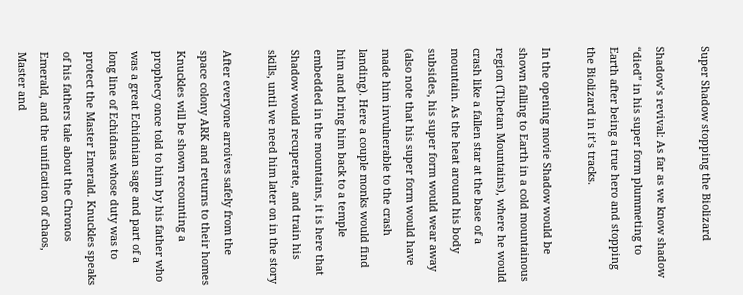Super Shadow stopping the Biolizard

Shadow’s revival: As far as we know shadow “died” in his super form plummeting to Earth after being a true hero and stopping the Biolizard in it’s tracks.

In the opening movie Shadow would be shown falling to Earth in a cold mountainous region (Tibetan Mountains), where he would crash like a fallen star at the base of a mountain. As the heat around his body subsides, his super form would wear away (also note that his super form would have made him invulnerable to the crash landing). Here a couple monks would find him and bring him back to a temple embedded in the mountains, it is here that Shadow would recuperate, and train his skills, until we need him later on in the story

After everyone arroives safely from the space colony ARK and returns to their homes Knuckles will be shown recounting a prophecy once told to him by his father who was a great Echidnian sage and part of a long line of Echidnas whose duty was to protect the Master Emerald. Knuckles speaks of his fathers tale about the Chronos Emerald, and the unification of chaos, Master and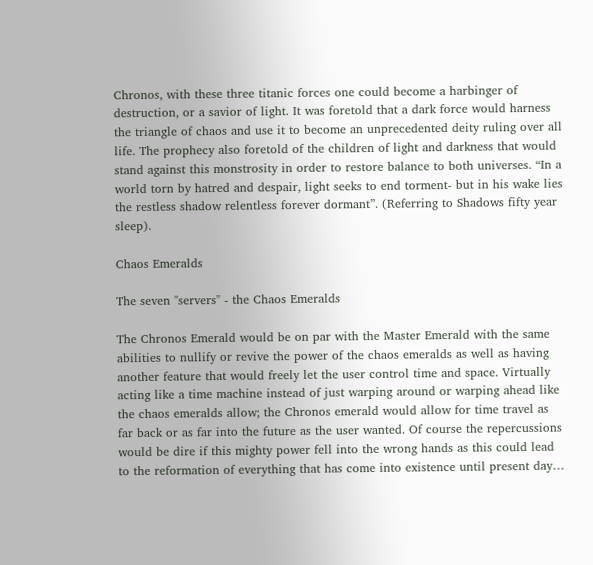Chronos, with these three titanic forces one could become a harbinger of destruction, or a savior of light. It was foretold that a dark force would harness the triangle of chaos and use it to become an unprecedented deity ruling over all life. The prophecy also foretold of the children of light and darkness that would stand against this monstrosity in order to restore balance to both universes. “In a world torn by hatred and despair, light seeks to end torment- but in his wake lies the restless shadow relentless forever dormant”. (Referring to Shadows fifty year sleep).

Chaos Emeralds

The seven "servers" - the Chaos Emeralds

The Chronos Emerald would be on par with the Master Emerald with the same abilities to nullify or revive the power of the chaos emeralds as well as having another feature that would freely let the user control time and space. Virtually acting like a time machine instead of just warping around or warping ahead like the chaos emeralds allow; the Chronos emerald would allow for time travel as far back or as far into the future as the user wanted. Of course the repercussions would be dire if this mighty power fell into the wrong hands as this could lead to the reformation of everything that has come into existence until present day…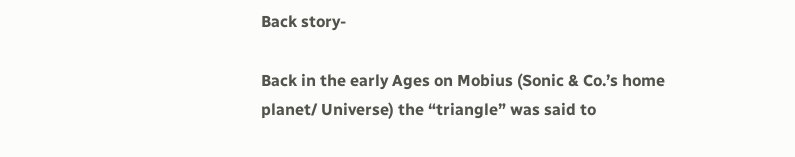Back story-

Back in the early Ages on Mobius (Sonic & Co.’s home planet/ Universe) the “triangle” was said to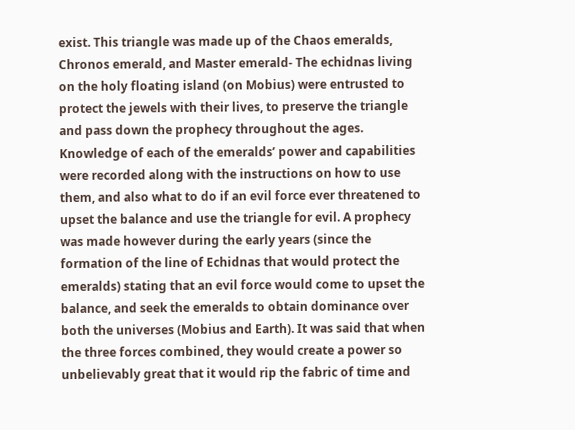exist. This triangle was made up of the Chaos emeralds, Chronos emerald, and Master emerald- The echidnas living on the holy floating island (on Mobius) were entrusted to protect the jewels with their lives, to preserve the triangle and pass down the prophecy throughout the ages. Knowledge of each of the emeralds’ power and capabilities were recorded along with the instructions on how to use them, and also what to do if an evil force ever threatened to upset the balance and use the triangle for evil. A prophecy was made however during the early years (since the formation of the line of Echidnas that would protect the emeralds) stating that an evil force would come to upset the balance, and seek the emeralds to obtain dominance over both the universes (Mobius and Earth). It was said that when the three forces combined, they would create a power so unbelievably great that it would rip the fabric of time and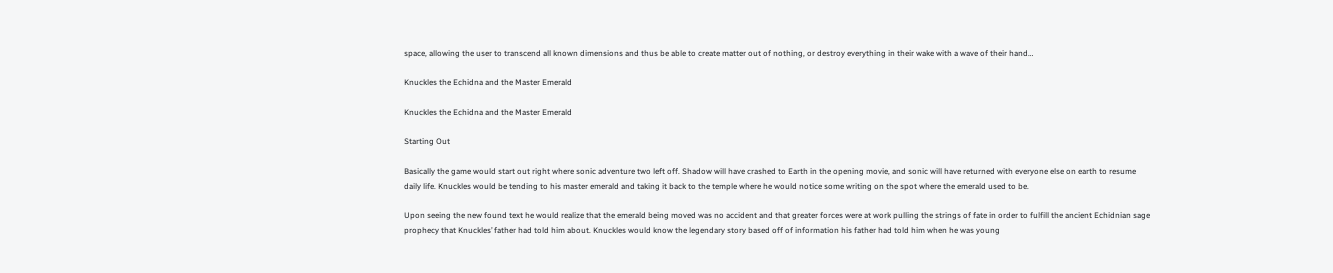space, allowing the user to transcend all known dimensions and thus be able to create matter out of nothing, or destroy everything in their wake with a wave of their hand…

Knuckles the Echidna and the Master Emerald

Knuckles the Echidna and the Master Emerald

Starting Out

Basically the game would start out right where sonic adventure two left off. Shadow will have crashed to Earth in the opening movie, and sonic will have returned with everyone else on earth to resume daily life. Knuckles would be tending to his master emerald and taking it back to the temple where he would notice some writing on the spot where the emerald used to be.

Upon seeing the new found text he would realize that the emerald being moved was no accident and that greater forces were at work pulling the strings of fate in order to fulfill the ancient Echidnian sage prophecy that Knuckles’ father had told him about. Knuckles would know the legendary story based off of information his father had told him when he was young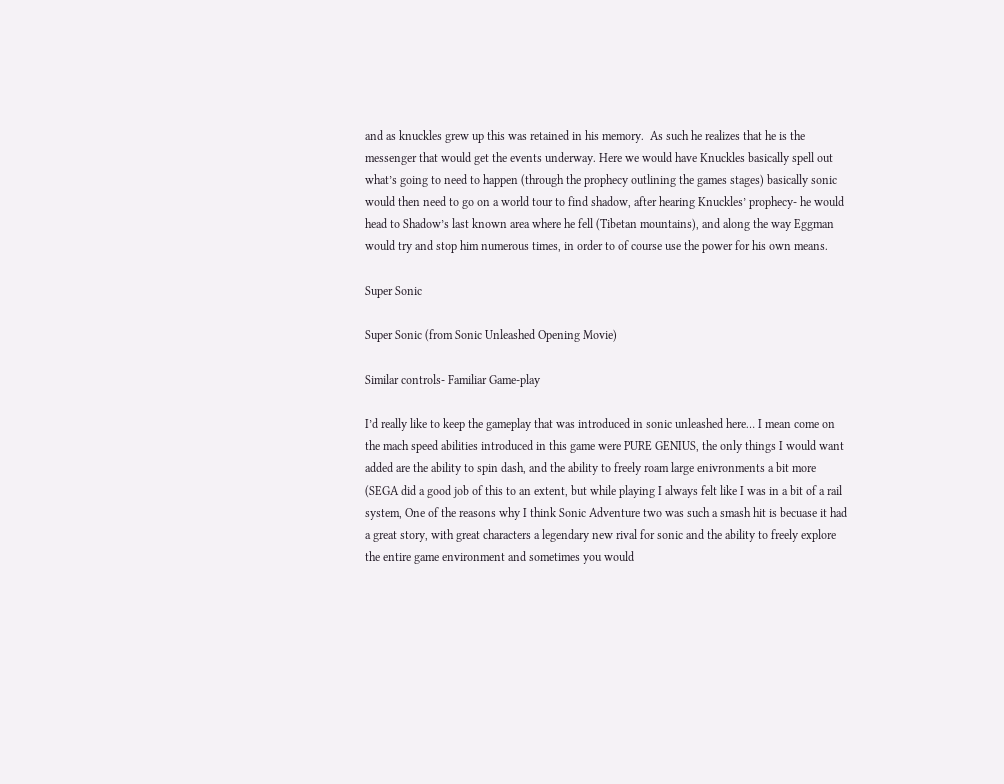and as knuckles grew up this was retained in his memory.  As such he realizes that he is the messenger that would get the events underway. Here we would have Knuckles basically spell out what’s going to need to happen (through the prophecy outlining the games stages) basically sonic would then need to go on a world tour to find shadow, after hearing Knuckles’ prophecy- he would head to Shadow’s last known area where he fell (Tibetan mountains), and along the way Eggman would try and stop him numerous times, in order to of course use the power for his own means.

Super Sonic

Super Sonic (from Sonic Unleashed Opening Movie)

Similar controls- Familiar Game-play

I’d really like to keep the gameplay that was introduced in sonic unleashed here… I mean come on the mach speed abilities introduced in this game were PURE GENIUS, the only things I would want added are the ability to spin dash, and the ability to freely roam large enivronments a bit more (SEGA did a good job of this to an extent, but while playing I always felt like I was in a bit of a rail system, One of the reasons why I think Sonic Adventure two was such a smash hit is becuase it had a great story, with great characters a legendary new rival for sonic and the ability to freely explore the entire game environment and sometimes you would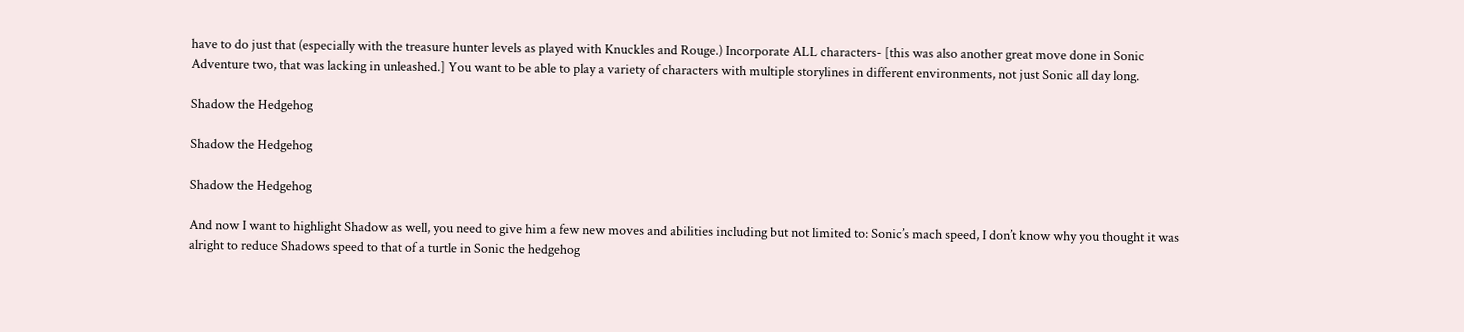have to do just that (especially with the treasure hunter levels as played with Knuckles and Rouge.) Incorporate ALL characters- [this was also another great move done in Sonic Adventure two, that was lacking in unleashed.] You want to be able to play a variety of characters with multiple storylines in different environments, not just Sonic all day long.

Shadow the Hedgehog

Shadow the Hedgehog

Shadow the Hedgehog

And now I want to highlight Shadow as well, you need to give him a few new moves and abilities including but not limited to: Sonic’s mach speed, I don’t know why you thought it was alright to reduce Shadows speed to that of a turtle in Sonic the hedgehog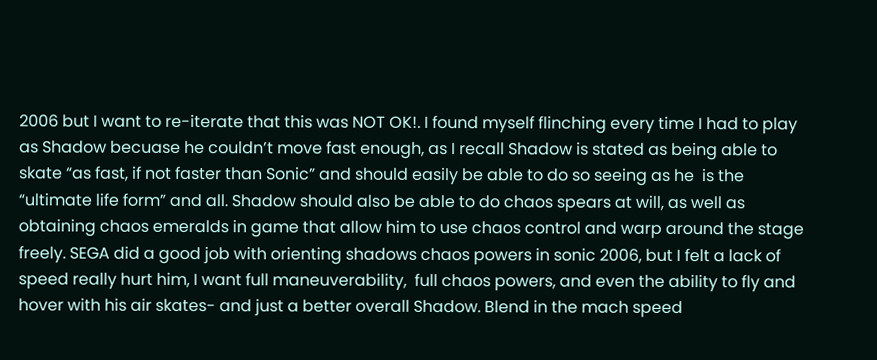2006 but I want to re-iterate that this was NOT OK!. I found myself flinching every time I had to play as Shadow becuase he couldn’t move fast enough, as I recall Shadow is stated as being able to skate “as fast, if not faster than Sonic” and should easily be able to do so seeing as he  is the “ultimate life form” and all. Shadow should also be able to do chaos spears at will, as well as obtaining chaos emeralds in game that allow him to use chaos control and warp around the stage freely. SEGA did a good job with orienting shadows chaos powers in sonic 2006, but I felt a lack of speed really hurt him, I want full maneuverability,  full chaos powers, and even the ability to fly and hover with his air skates- and just a better overall Shadow. Blend in the mach speed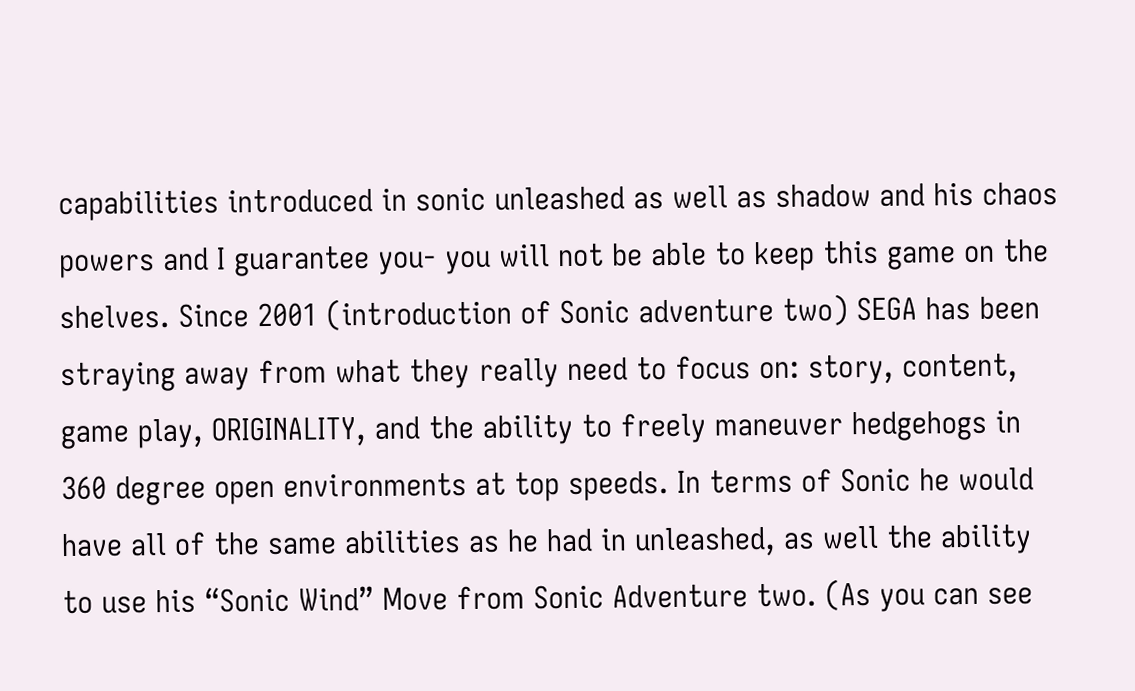capabilities introduced in sonic unleashed as well as shadow and his chaos powers and I guarantee you- you will not be able to keep this game on the shelves. Since 2001 (introduction of Sonic adventure two) SEGA has been straying away from what they really need to focus on: story, content, game play, ORIGINALITY, and the ability to freely maneuver hedgehogs in 360 degree open environments at top speeds. In terms of Sonic he would have all of the same abilities as he had in unleashed, as well the ability to use his “Sonic Wind” Move from Sonic Adventure two. (As you can see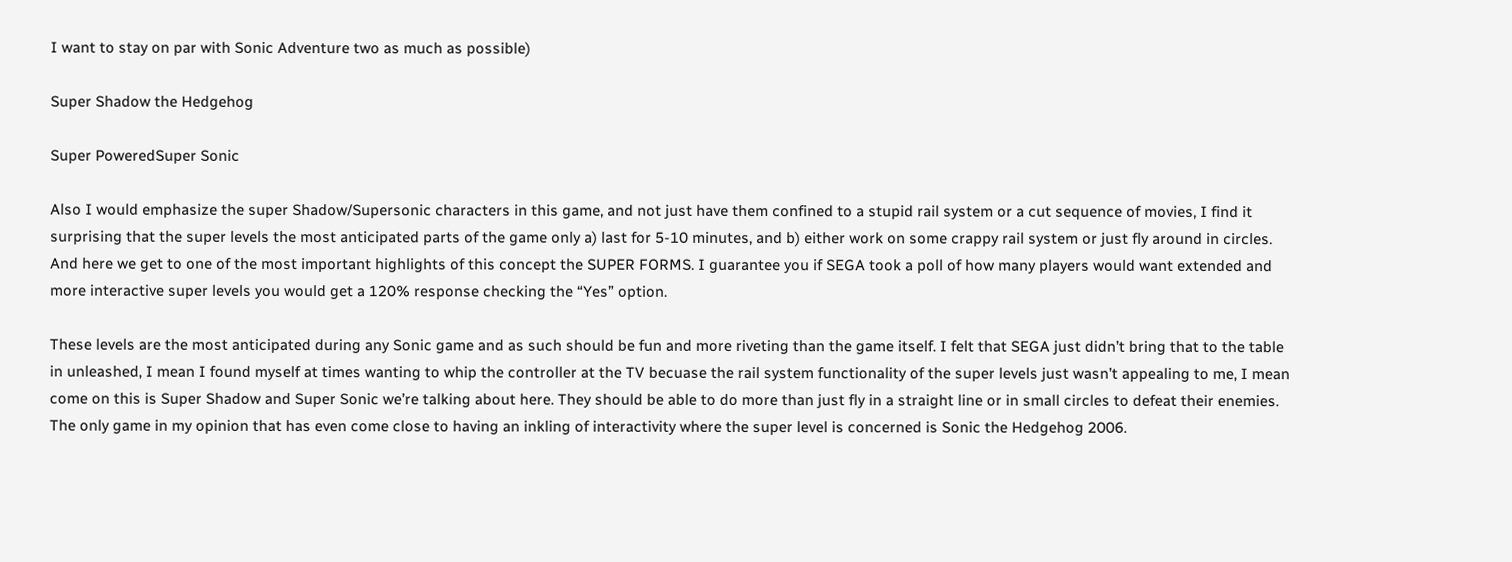I want to stay on par with Sonic Adventure two as much as possible)

Super Shadow the Hedgehog

Super PoweredSuper Sonic

Also I would emphasize the super Shadow/Supersonic characters in this game, and not just have them confined to a stupid rail system or a cut sequence of movies, I find it surprising that the super levels the most anticipated parts of the game only a) last for 5-10 minutes, and b) either work on some crappy rail system or just fly around in circles. And here we get to one of the most important highlights of this concept the SUPER FORMS. I guarantee you if SEGA took a poll of how many players would want extended and more interactive super levels you would get a 120% response checking the “Yes” option.

These levels are the most anticipated during any Sonic game and as such should be fun and more riveting than the game itself. I felt that SEGA just didn’t bring that to the table in unleashed, I mean I found myself at times wanting to whip the controller at the TV becuase the rail system functionality of the super levels just wasn’t appealing to me, I mean come on this is Super Shadow and Super Sonic we’re talking about here. They should be able to do more than just fly in a straight line or in small circles to defeat their enemies. The only game in my opinion that has even come close to having an inkling of interactivity where the super level is concerned is Sonic the Hedgehog 2006.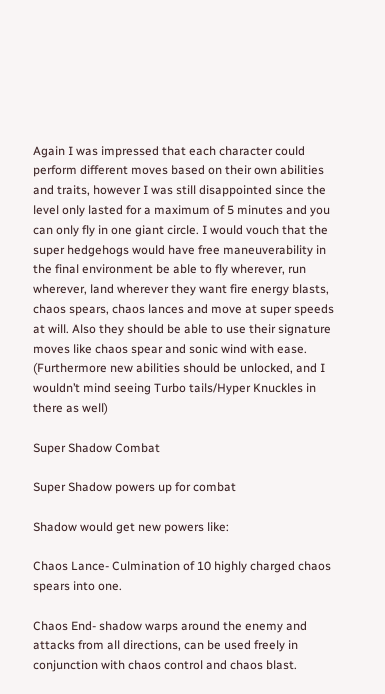Again I was impressed that each character could perform different moves based on their own abilities and traits, however I was still disappointed since the level only lasted for a maximum of 5 minutes and you can only fly in one giant circle. I would vouch that the super hedgehogs would have free maneuverability in the final environment be able to fly wherever, run wherever, land wherever they want fire energy blasts, chaos spears, chaos lances and move at super speeds at will. Also they should be able to use their signature moves like chaos spear and sonic wind with ease. (Furthermore new abilities should be unlocked, and I wouldn’t mind seeing Turbo tails/Hyper Knuckles in there as well)

Super Shadow Combat

Super Shadow powers up for combat

Shadow would get new powers like:

Chaos Lance- Culmination of 10 highly charged chaos spears into one.

Chaos End- shadow warps around the enemy and attacks from all directions, can be used freely in conjunction with chaos control and chaos blast.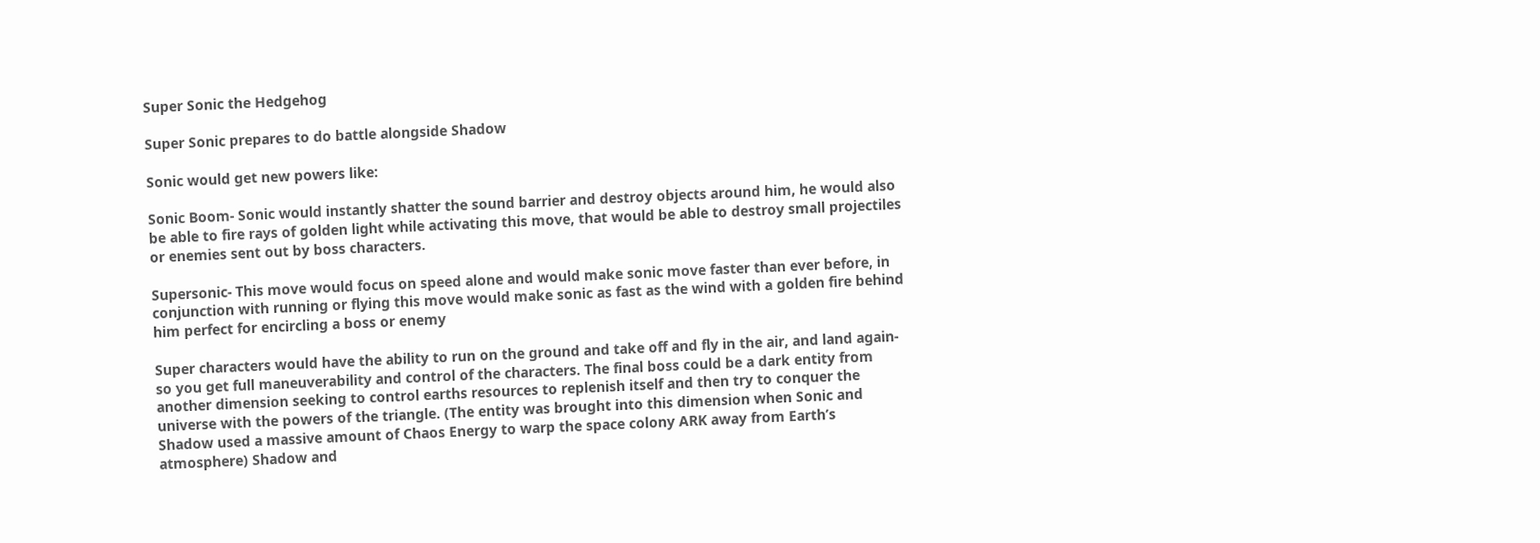Super Sonic the Hedgehog

Super Sonic prepares to do battle alongside Shadow

Sonic would get new powers like:

Sonic Boom- Sonic would instantly shatter the sound barrier and destroy objects around him, he would also be able to fire rays of golden light while activating this move, that would be able to destroy small projectiles or enemies sent out by boss characters.

Supersonic- This move would focus on speed alone and would make sonic move faster than ever before, in conjunction with running or flying this move would make sonic as fast as the wind with a golden fire behind him perfect for encircling a boss or enemy

Super characters would have the ability to run on the ground and take off and fly in the air, and land again- so you get full maneuverability and control of the characters. The final boss could be a dark entity from another dimension seeking to control earths resources to replenish itself and then try to conquer the universe with the powers of the triangle. (The entity was brought into this dimension when Sonic and Shadow used a massive amount of Chaos Energy to warp the space colony ARK away from Earth’s atmosphere) Shadow and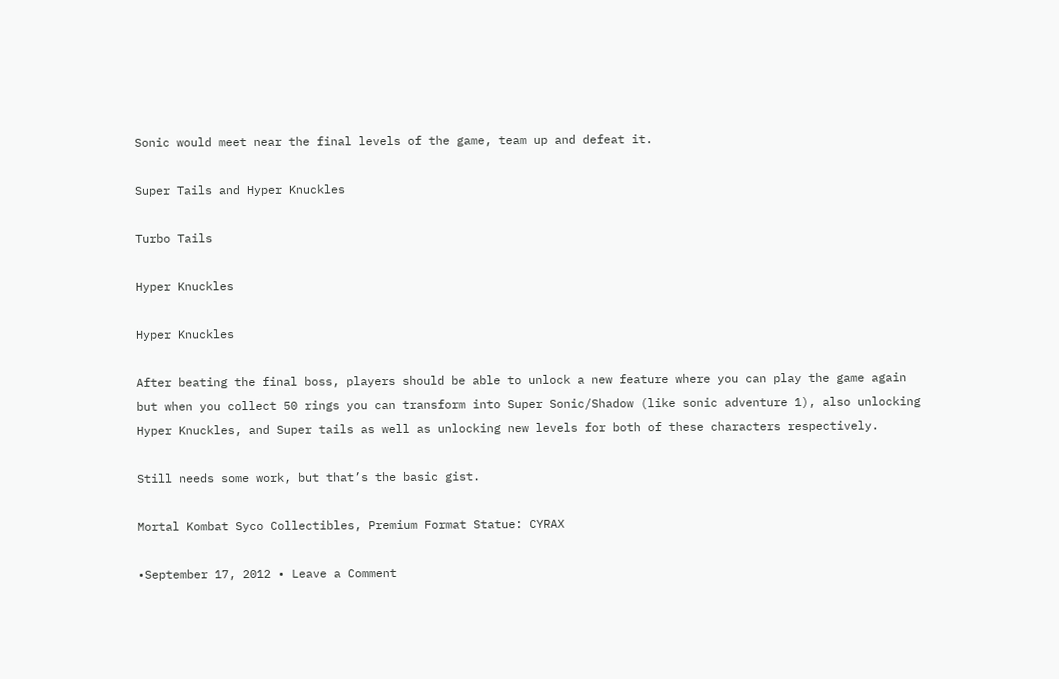Sonic would meet near the final levels of the game, team up and defeat it.

Super Tails and Hyper Knuckles

Turbo Tails

Hyper Knuckles

Hyper Knuckles

After beating the final boss, players should be able to unlock a new feature where you can play the game again but when you collect 50 rings you can transform into Super Sonic/Shadow (like sonic adventure 1), also unlocking Hyper Knuckles, and Super tails as well as unlocking new levels for both of these characters respectively.

Still needs some work, but that’s the basic gist.

Mortal Kombat Syco Collectibles, Premium Format Statue: CYRAX

•September 17, 2012 • Leave a Comment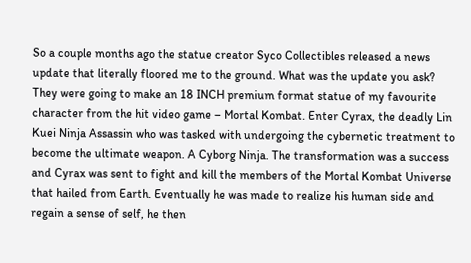So a couple months ago the statue creator Syco Collectibles released a news update that literally floored me to the ground. What was the update you ask? They were going to make an 18 INCH premium format statue of my favourite character from the hit video game – Mortal Kombat. Enter Cyrax, the deadly Lin Kuei Ninja Assassin who was tasked with undergoing the cybernetic treatment to become the ultimate weapon. A Cyborg Ninja. The transformation was a success and Cyrax was sent to fight and kill the members of the Mortal Kombat Universe that hailed from Earth. Eventually he was made to realize his human side and regain a sense of self, he then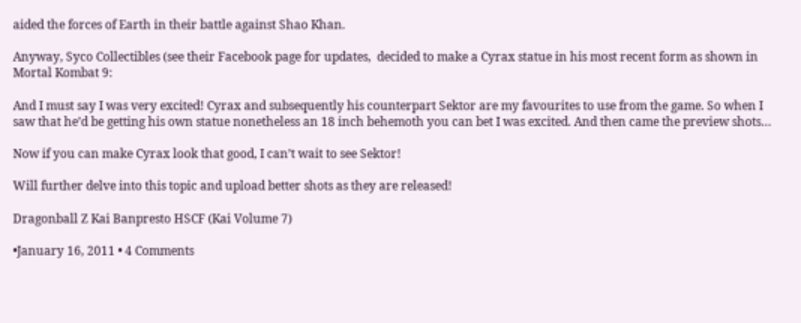aided the forces of Earth in their battle against Shao Khan.

Anyway, Syco Collectibles (see their Facebook page for updates,  decided to make a Cyrax statue in his most recent form as shown in Mortal Kombat 9:

And I must say I was very excited! Cyrax and subsequently his counterpart Sektor are my favourites to use from the game. So when I saw that he’d be getting his own statue nonetheless an 18 inch behemoth you can bet I was excited. And then came the preview shots…

Now if you can make Cyrax look that good, I can’t wait to see Sektor!

Will further delve into this topic and upload better shots as they are released!

Dragonball Z Kai Banpresto HSCF (Kai Volume 7)

•January 16, 2011 • 4 Comments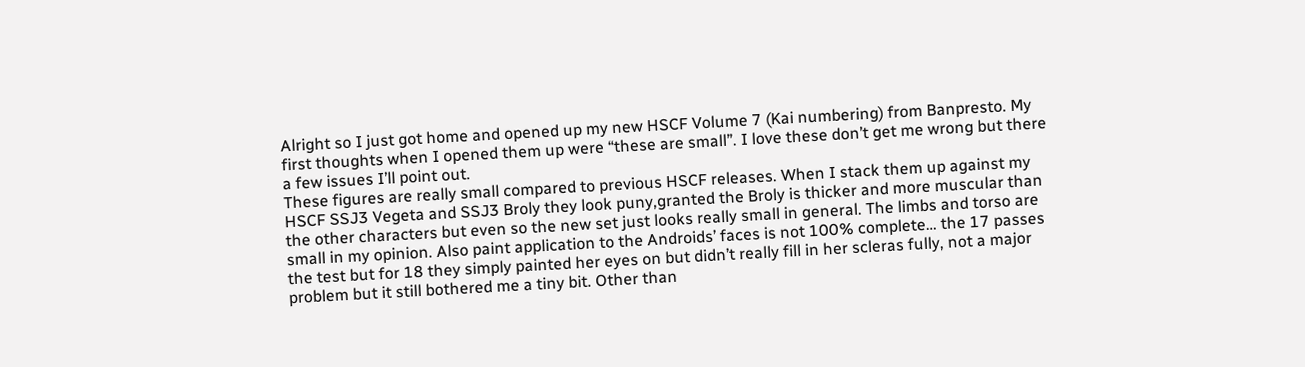Alright so I just got home and opened up my new HSCF Volume 7 (Kai numbering) from Banpresto. My first thoughts when I opened them up were “these are small”. I love these don’t get me wrong but there a few issues I’ll point out.
These figures are really small compared to previous HSCF releases. When I stack them up against my HSCF SSJ3 Vegeta and SSJ3 Broly they look puny,granted the Broly is thicker and more muscular than the other characters but even so the new set just looks really small in general. The limbs and torso are small in my opinion. Also paint application to the Androids’ faces is not 100% complete… the 17 passes the test but for 18 they simply painted her eyes on but didn’t really fill in her scleras fully, not a major problem but it still bothered me a tiny bit. Other than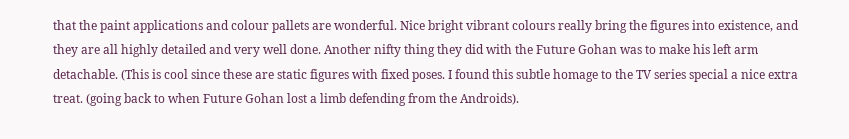that the paint applications and colour pallets are wonderful. Nice bright vibrant colours really bring the figures into existence, and they are all highly detailed and very well done. Another nifty thing they did with the Future Gohan was to make his left arm detachable. (This is cool since these are static figures with fixed poses. I found this subtle homage to the TV series special a nice extra treat. (going back to when Future Gohan lost a limb defending from the Androids).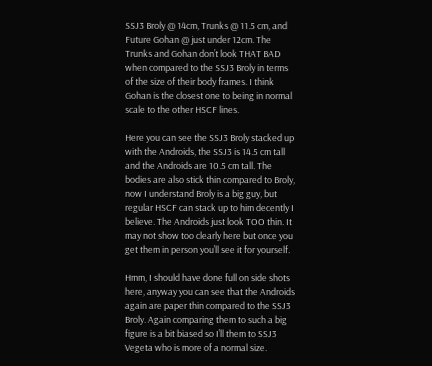SSJ3 Broly @ 14cm, Trunks @ 11.5 cm, and Future Gohan @ just under 12cm. The Trunks and Gohan don’t look THAT BAD when compared to the SSJ3 Broly in terms of the size of their body frames. I think Gohan is the closest one to being in normal scale to the other HSCF lines.

Here you can see the SSJ3 Broly stacked up with the Androids, the SSJ3 is 14.5 cm tall and the Androids are 10.5 cm tall. The bodies are also stick thin compared to Broly, now I understand Broly is a big guy, but regular HSCF can stack up to him decently I believe. The Androids just look TOO thin. It may not show too clearly here but once you get them in person you’ll see it for yourself.

Hmm, I should have done full on side shots here, anyway you can see that the Androids again are paper thin compared to the SSJ3 Broly. Again comparing them to such a big figure is a bit biased so I’ll them to SSJ3 Vegeta who is more of a normal size.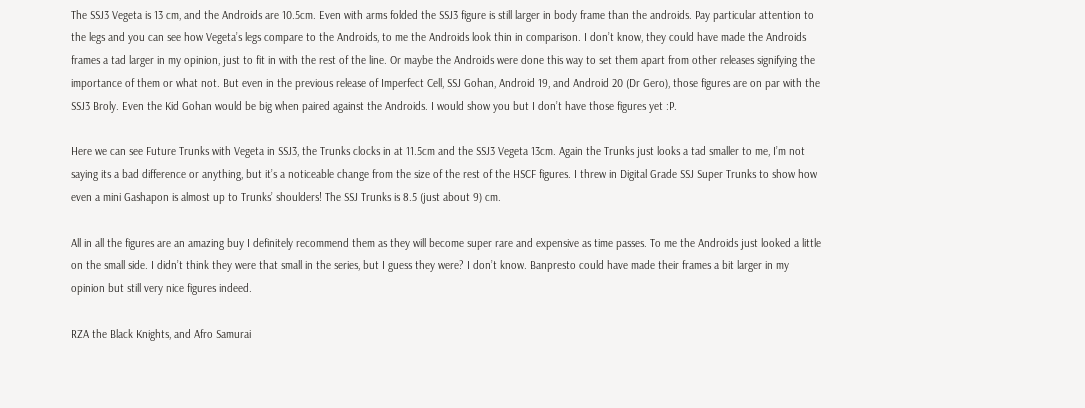The SSJ3 Vegeta is 13 cm, and the Androids are 10.5cm. Even with arms folded the SSJ3 figure is still larger in body frame than the androids. Pay particular attention to the legs and you can see how Vegeta’s legs compare to the Androids, to me the Androids look thin in comparison. I don’t know, they could have made the Androids frames a tad larger in my opinion, just to fit in with the rest of the line. Or maybe the Androids were done this way to set them apart from other releases signifying the importance of them or what not. But even in the previous release of Imperfect Cell, SSJ Gohan, Android 19, and Android 20 (Dr Gero), those figures are on par with the SSJ3 Broly. Even the Kid Gohan would be big when paired against the Androids. I would show you but I don’t have those figures yet :P.

Here we can see Future Trunks with Vegeta in SSJ3, the Trunks clocks in at 11.5cm and the SSJ3 Vegeta 13cm. Again the Trunks just looks a tad smaller to me, I’m not saying its a bad difference or anything, but it’s a noticeable change from the size of the rest of the HSCF figures. I threw in Digital Grade SSJ Super Trunks to show how even a mini Gashapon is almost up to Trunks’ shoulders! The SSJ Trunks is 8.5 (just about 9) cm.

All in all the figures are an amazing buy I definitely recommend them as they will become super rare and expensive as time passes. To me the Androids just looked a little on the small side. I didn’t think they were that small in the series, but I guess they were? I don’t know. Banpresto could have made their frames a bit larger in my opinion but still very nice figures indeed.

RZA the Black Knights, and Afro Samurai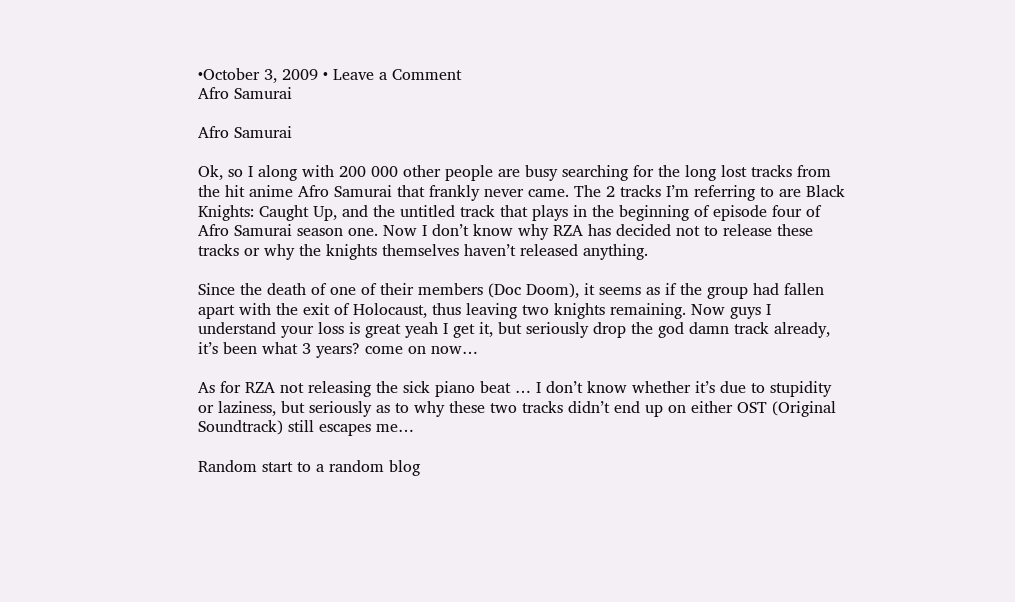•October 3, 2009 • Leave a Comment
Afro Samurai

Afro Samurai

Ok, so I along with 200 000 other people are busy searching for the long lost tracks from the hit anime Afro Samurai that frankly never came. The 2 tracks I’m referring to are Black Knights: Caught Up, and the untitled track that plays in the beginning of episode four of Afro Samurai season one. Now I don’t know why RZA has decided not to release these tracks or why the knights themselves haven’t released anything.

Since the death of one of their members (Doc Doom), it seems as if the group had fallen apart with the exit of Holocaust, thus leaving two knights remaining. Now guys I understand your loss is great yeah I get it, but seriously drop the god damn track already, it’s been what 3 years? come on now…

As for RZA not releasing the sick piano beat … I don’t know whether it’s due to stupidity or laziness, but seriously as to why these two tracks didn’t end up on either OST (Original Soundtrack) still escapes me…

Random start to a random blog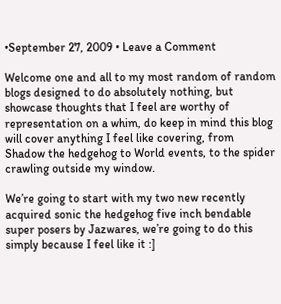•September 27, 2009 • Leave a Comment

Welcome one and all to my most random of random blogs designed to do absolutely nothing, but showcase thoughts that I feel are worthy of representation on a whim, do keep in mind this blog will cover anything I feel like covering, from Shadow the hedgehog to World events, to the spider crawling outside my window.

We’re going to start with my two new recently acquired sonic the hedgehog five inch bendable super posers by Jazwares, we’re going to do this simply because I feel like it :]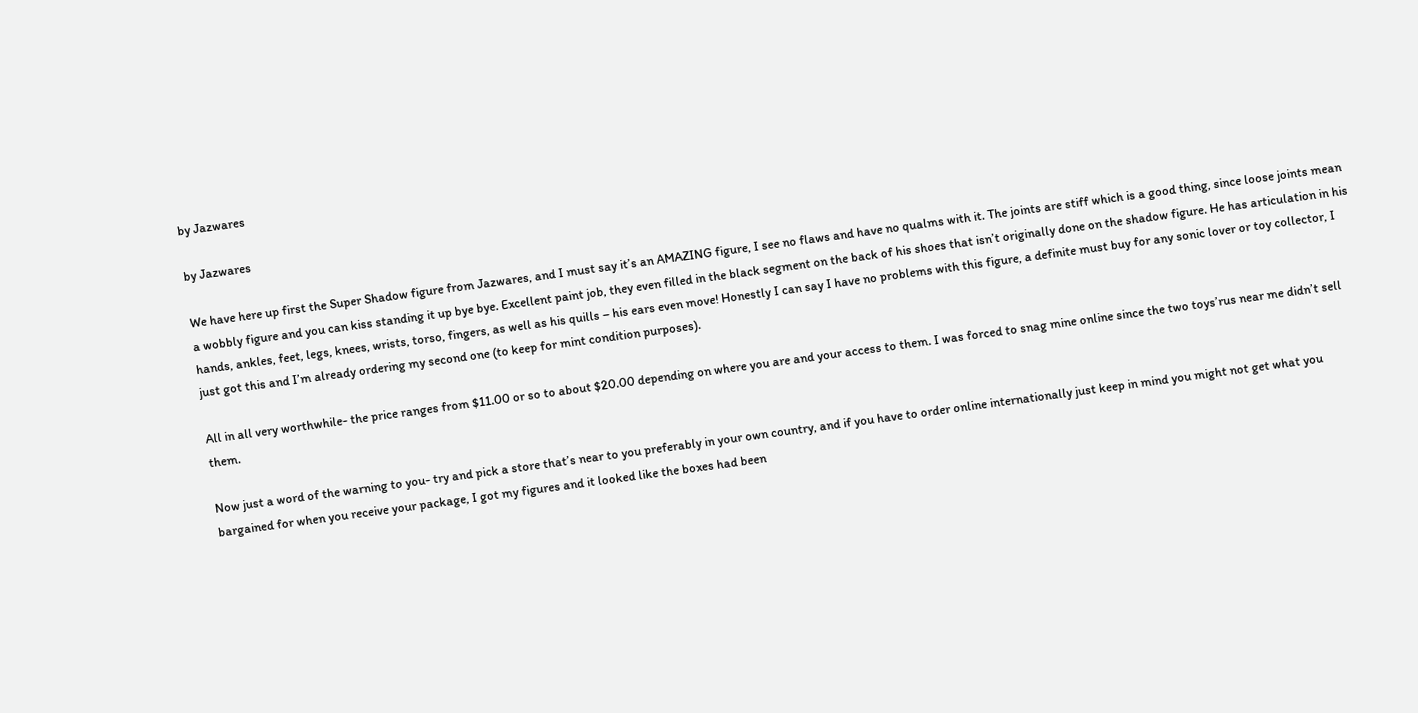by Jazwares

by Jazwares

We have here up first the Super Shadow figure from Jazwares, and I must say it’s an AMAZING figure, I see no flaws and have no qualms with it. The joints are stiff which is a good thing, since loose joints mean a wobbly figure and you can kiss standing it up bye bye. Excellent paint job, they even filled in the black segment on the back of his shoes that isn’t originally done on the shadow figure. He has articulation in his hands, ankles, feet, legs, knees, wrists, torso, fingers, as well as his quills – his ears even move! Honestly I can say I have no problems with this figure, a definite must buy for any sonic lover or toy collector, I just got this and I’m already ordering my second one (to keep for mint condition purposes).

All in all very worthwhile- the price ranges from $11.00 or so to about $20.00 depending on where you are and your access to them. I was forced to snag mine online since the two toys’rus near me didn’t sell them.

Now just a word of the warning to you- try and pick a store that’s near to you preferably in your own country, and if you have to order online internationally just keep in mind you might not get what you bargained for when you receive your package, I got my figures and it looked like the boxes had been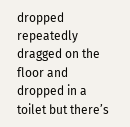dropped repeatedly dragged on the floor and dropped in a toilet but there’s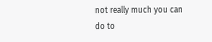not really much you can do to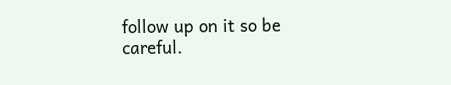follow up on it so be careful.